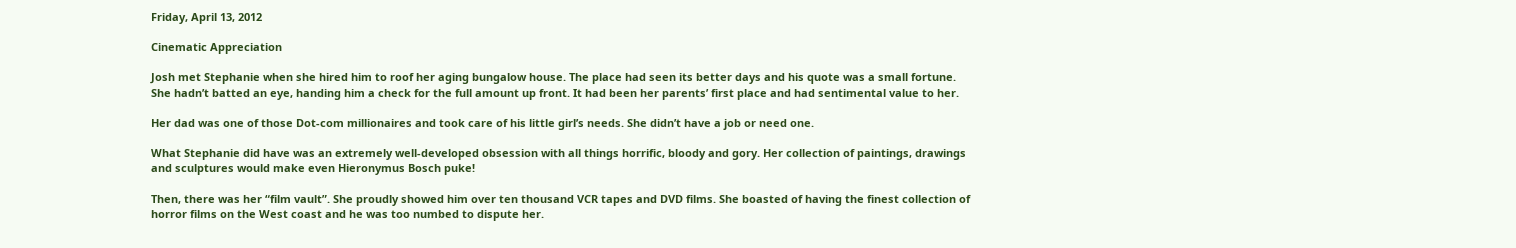Friday, April 13, 2012

Cinematic Appreciation

Josh met Stephanie when she hired him to roof her aging bungalow house. The place had seen its better days and his quote was a small fortune. She hadn’t batted an eye, handing him a check for the full amount up front. It had been her parents’ first place and had sentimental value to her.

Her dad was one of those Dot-com millionaires and took care of his little girl’s needs. She didn’t have a job or need one.

What Stephanie did have was an extremely well-developed obsession with all things horrific, bloody and gory. Her collection of paintings, drawings and sculptures would make even Hieronymus Bosch puke!

Then, there was her “film vault”. She proudly showed him over ten thousand VCR tapes and DVD films. She boasted of having the finest collection of horror films on the West coast and he was too numbed to dispute her.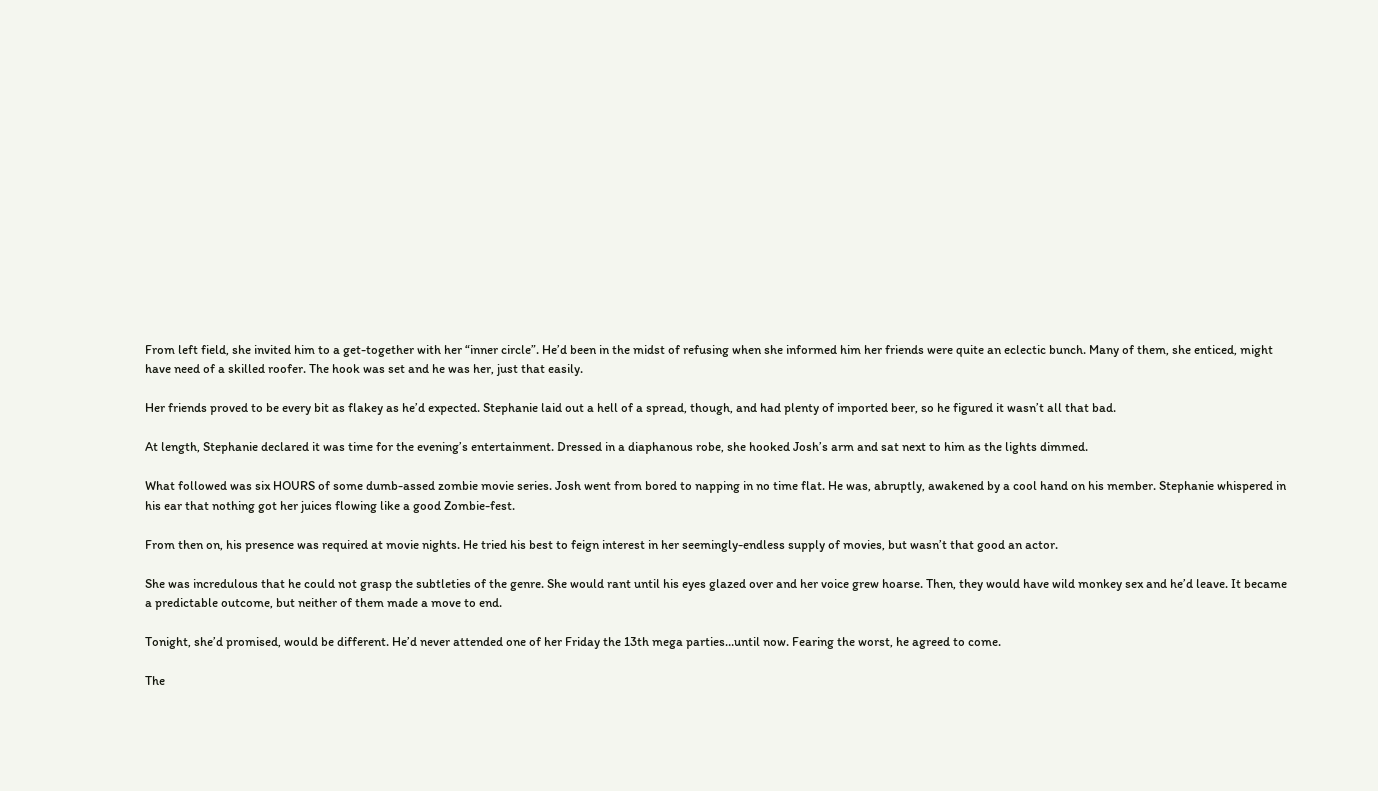From left field, she invited him to a get-together with her “inner circle”. He’d been in the midst of refusing when she informed him her friends were quite an eclectic bunch. Many of them, she enticed, might have need of a skilled roofer. The hook was set and he was her, just that easily.

Her friends proved to be every bit as flakey as he’d expected. Stephanie laid out a hell of a spread, though, and had plenty of imported beer, so he figured it wasn’t all that bad.

At length, Stephanie declared it was time for the evening’s entertainment. Dressed in a diaphanous robe, she hooked Josh’s arm and sat next to him as the lights dimmed.

What followed was six HOURS of some dumb-assed zombie movie series. Josh went from bored to napping in no time flat. He was, abruptly, awakened by a cool hand on his member. Stephanie whispered in his ear that nothing got her juices flowing like a good Zombie-fest.

From then on, his presence was required at movie nights. He tried his best to feign interest in her seemingly-endless supply of movies, but wasn’t that good an actor.

She was incredulous that he could not grasp the subtleties of the genre. She would rant until his eyes glazed over and her voice grew hoarse. Then, they would have wild monkey sex and he’d leave. It became a predictable outcome, but neither of them made a move to end.

Tonight, she’d promised, would be different. He’d never attended one of her Friday the 13th mega parties…until now. Fearing the worst, he agreed to come.

The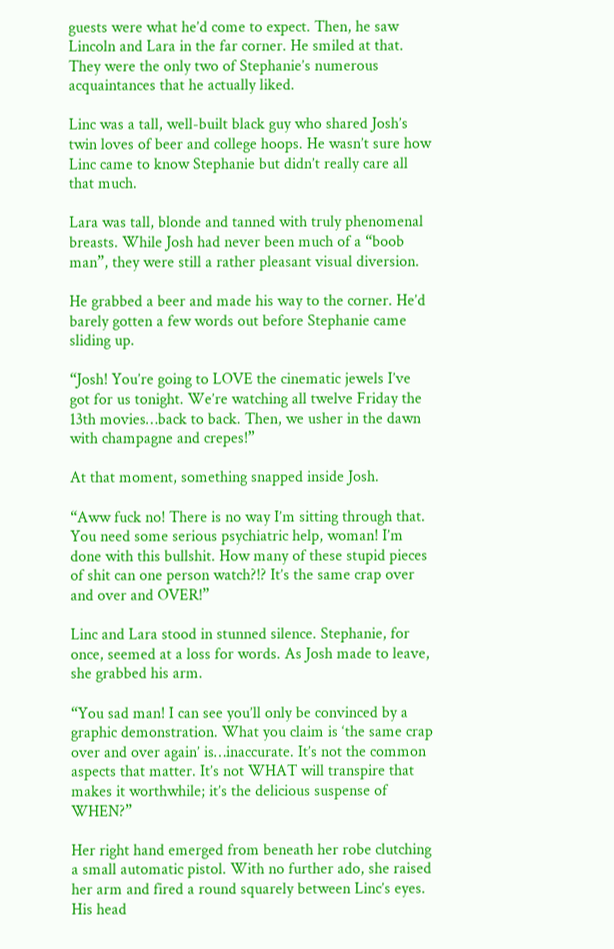guests were what he’d come to expect. Then, he saw Lincoln and Lara in the far corner. He smiled at that. They were the only two of Stephanie’s numerous acquaintances that he actually liked.

Linc was a tall, well-built black guy who shared Josh’s twin loves of beer and college hoops. He wasn’t sure how Linc came to know Stephanie but didn’t really care all that much.

Lara was tall, blonde and tanned with truly phenomenal breasts. While Josh had never been much of a “boob man”, they were still a rather pleasant visual diversion.

He grabbed a beer and made his way to the corner. He’d barely gotten a few words out before Stephanie came sliding up.

“Josh! You’re going to LOVE the cinematic jewels I’ve got for us tonight. We’re watching all twelve Friday the 13th movies…back to back. Then, we usher in the dawn with champagne and crepes!”

At that moment, something snapped inside Josh.

“Aww fuck no! There is no way I’m sitting through that. You need some serious psychiatric help, woman! I’m done with this bullshit. How many of these stupid pieces of shit can one person watch?!? It’s the same crap over and over and OVER!”

Linc and Lara stood in stunned silence. Stephanie, for once, seemed at a loss for words. As Josh made to leave, she grabbed his arm.

“You sad man! I can see you’ll only be convinced by a graphic demonstration. What you claim is ‘the same crap over and over again’ is…inaccurate. It’s not the common aspects that matter. It’s not WHAT will transpire that makes it worthwhile; it’s the delicious suspense of WHEN?”

Her right hand emerged from beneath her robe clutching a small automatic pistol. With no further ado, she raised her arm and fired a round squarely between Linc’s eyes. His head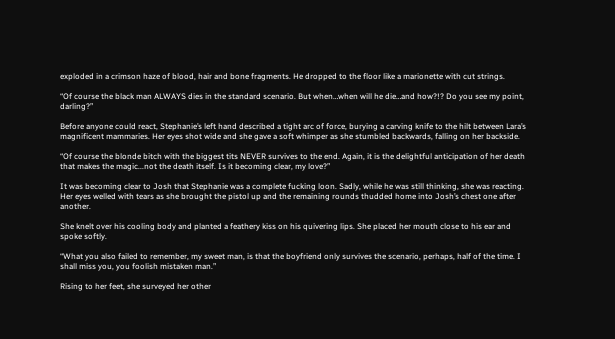exploded in a crimson haze of blood, hair and bone fragments. He dropped to the floor like a marionette with cut strings.

“Of course the black man ALWAYS dies in the standard scenario. But when…when will he die…and how?!? Do you see my point, darling?”

Before anyone could react, Stephanie’s left hand described a tight arc of force, burying a carving knife to the hilt between Lara’s magnificent mammaries. Her eyes shot wide and she gave a soft whimper as she stumbled backwards, falling on her backside.

“Of course the blonde bitch with the biggest tits NEVER survives to the end. Again, it is the delightful anticipation of her death that makes the magic...not the death itself. Is it becoming clear, my love?”

It was becoming clear to Josh that Stephanie was a complete fucking loon. Sadly, while he was still thinking, she was reacting. Her eyes welled with tears as she brought the pistol up and the remaining rounds thudded home into Josh’s chest one after another.

She knelt over his cooling body and planted a feathery kiss on his quivering lips. She placed her mouth close to his ear and spoke softly.

“What you also failed to remember, my sweet man, is that the boyfriend only survives the scenario, perhaps, half of the time. I shall miss you, you foolish mistaken man.”

Rising to her feet, she surveyed her other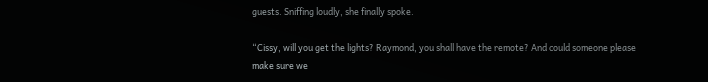guests. Sniffing loudly, she finally spoke.

“Cissy, will you get the lights? Raymond, you shall have the remote? And could someone please make sure we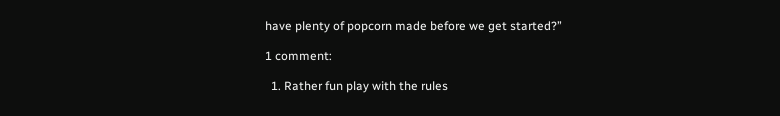have plenty of popcorn made before we get started?”

1 comment:

  1. Rather fun play with the rules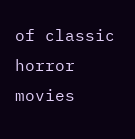of classic horror movies